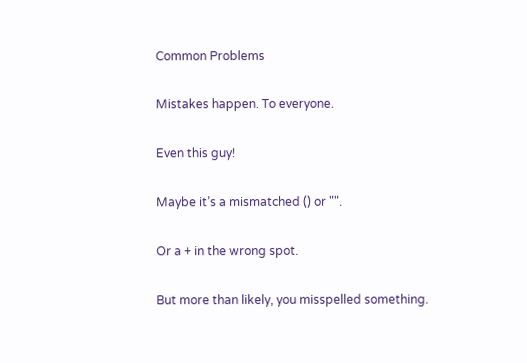Common Problems

Mistakes happen. To everyone.

Even this guy!

Maybe it’s a mismatched () or "".

Or a + in the wrong spot.

But more than likely, you misspelled something.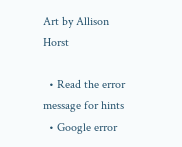Art by Allison Horst

  • Read the error message for hints
  • Google error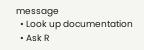message
  • Look up documentation
  • Ask R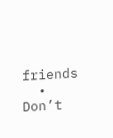friends
  • Don’t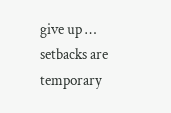give up … setbacks are temporary